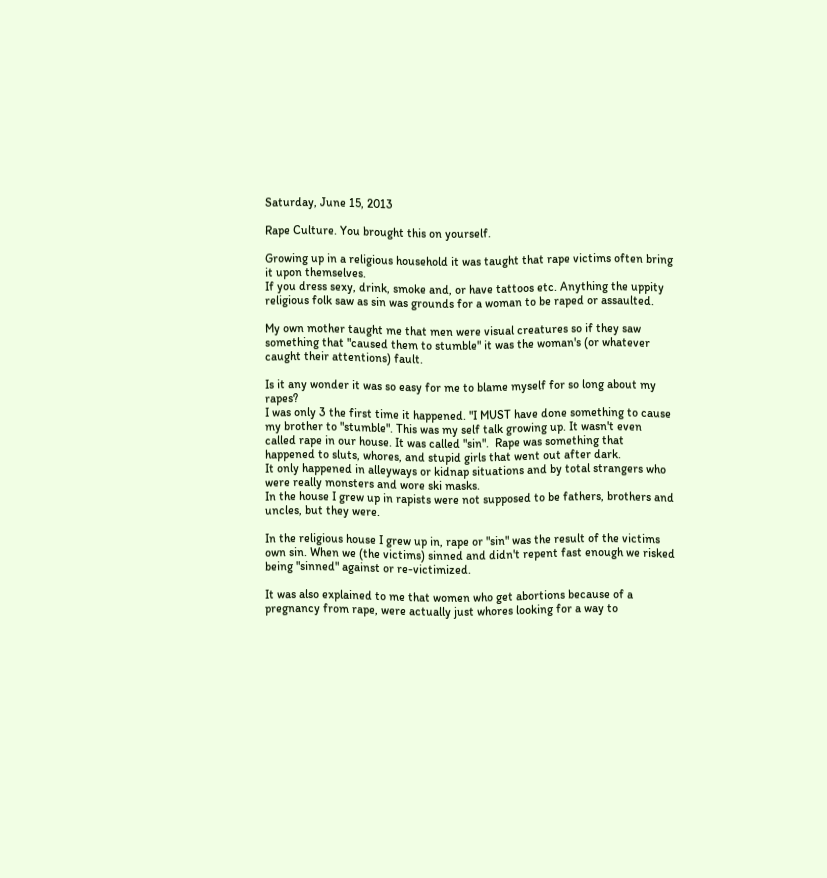Saturday, June 15, 2013

Rape Culture. You brought this on yourself.

Growing up in a religious household it was taught that rape victims often bring it upon themselves.
If you dress sexy, drink, smoke and, or have tattoos etc. Anything the uppity religious folk saw as sin was grounds for a woman to be raped or assaulted.

My own mother taught me that men were visual creatures so if they saw something that "caused them to stumble" it was the woman's (or whatever caught their attentions) fault.

Is it any wonder it was so easy for me to blame myself for so long about my rapes?
I was only 3 the first time it happened. "I MUST have done something to cause my brother to "stumble". This was my self talk growing up. It wasn't even called rape in our house. It was called "sin".  Rape was something that happened to sluts, whores, and stupid girls that went out after dark.
It only happened in alleyways or kidnap situations and by total strangers who were really monsters and wore ski masks.
In the house I grew up in rapists were not supposed to be fathers, brothers and uncles, but they were.

In the religious house I grew up in, rape or "sin" was the result of the victims own sin. When we (the victims) sinned and didn't repent fast enough we risked being "sinned" against or re-victimized.

It was also explained to me that women who get abortions because of a pregnancy from rape, were actually just whores looking for a way to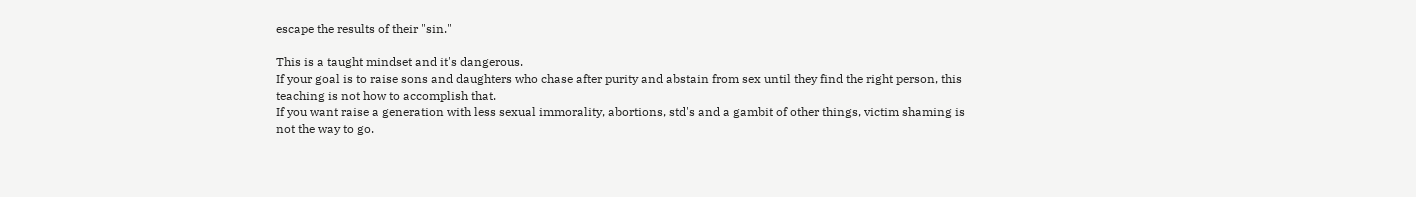escape the results of their "sin."

This is a taught mindset and it's dangerous.
If your goal is to raise sons and daughters who chase after purity and abstain from sex until they find the right person, this teaching is not how to accomplish that.
If you want raise a generation with less sexual immorality, abortions, std's and a gambit of other things, victim shaming is not the way to go.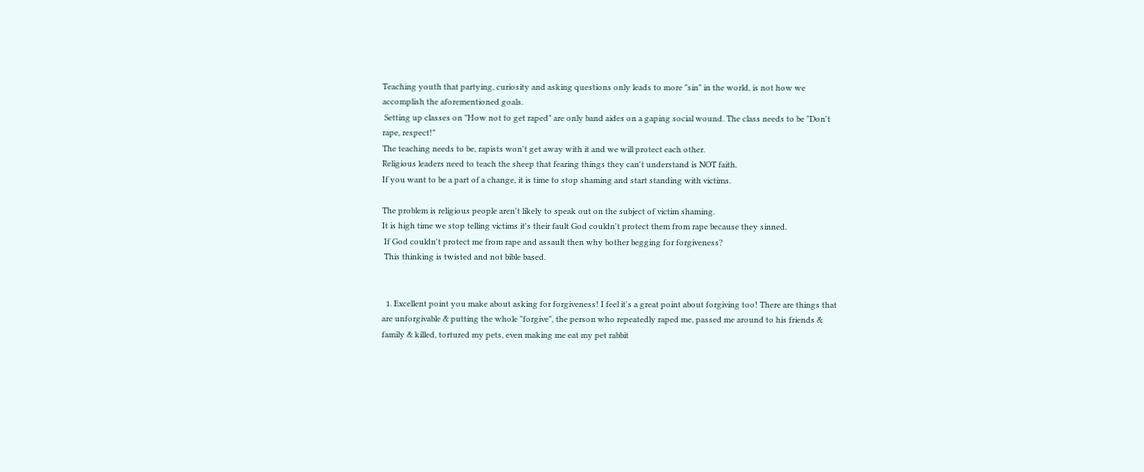Teaching youth that partying, curiosity and asking questions only leads to more "sin" in the world, is not how we accomplish the aforementioned goals.
 Setting up classes on "How not to get raped" are only band aides on a gaping social wound. The class needs to be "Don't rape, respect!"
The teaching needs to be, rapists won't get away with it and we will protect each other.
Religious leaders need to teach the sheep that fearing things they can't understand is NOT faith.
If you want to be a part of a change, it is time to stop shaming and start standing with victims.

The problem is religious people aren't likely to speak out on the subject of victim shaming.
It is high time we stop telling victims it's their fault God couldn't protect them from rape because they sinned.
 If God couldn't protect me from rape and assault then why bother begging for forgiveness?
 This thinking is twisted and not bible based.


  1. Excellent point you make about asking for forgiveness! I feel it's a great point about forgiving too! There are things that are unforgivable & putting the whole "forgive", the person who repeatedly raped me, passed me around to his friends & family & killed, tortured my pets, even making me eat my pet rabbit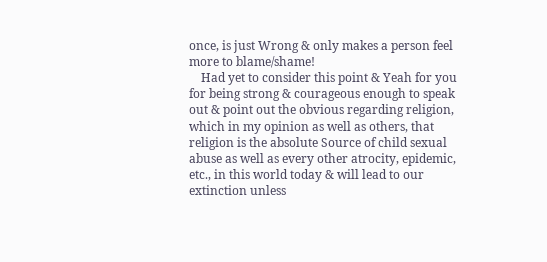once, is just Wrong & only makes a person feel more to blame/shame!
    Had yet to consider this point & Yeah for you for being strong & courageous enough to speak out & point out the obvious regarding religion, which in my opinion as well as others, that religion is the absolute Source of child sexual abuse as well as every other atrocity, epidemic, etc., in this world today & will lead to our extinction unless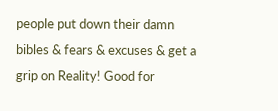people put down their damn bibles & fears & excuses & get a grip on Reality! Good for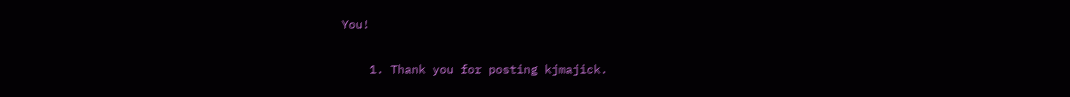You!

    1. Thank you for posting kjmajick.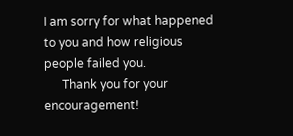I am sorry for what happened to you and how religious people failed you.
      Thank you for your encouragement!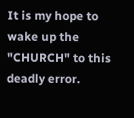It is my hope to wake up the "CHURCH" to this deadly error.